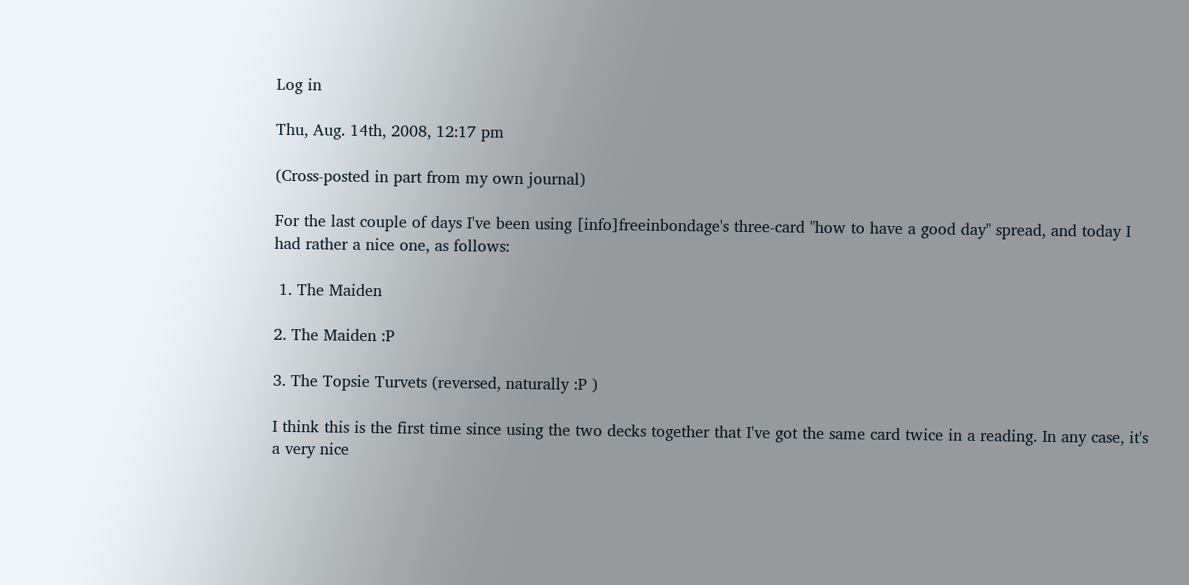Log in

Thu, Aug. 14th, 2008, 12:17 pm

(Cross-posted in part from my own journal)

For the last couple of days I've been using [info]freeinbondage's three-card "how to have a good day" spread, and today I had rather a nice one, as follows:

 1. The Maiden

2. The Maiden :P

3. The Topsie Turvets (reversed, naturally :P )

I think this is the first time since using the two decks together that I've got the same card twice in a reading. In any case, it's a very nice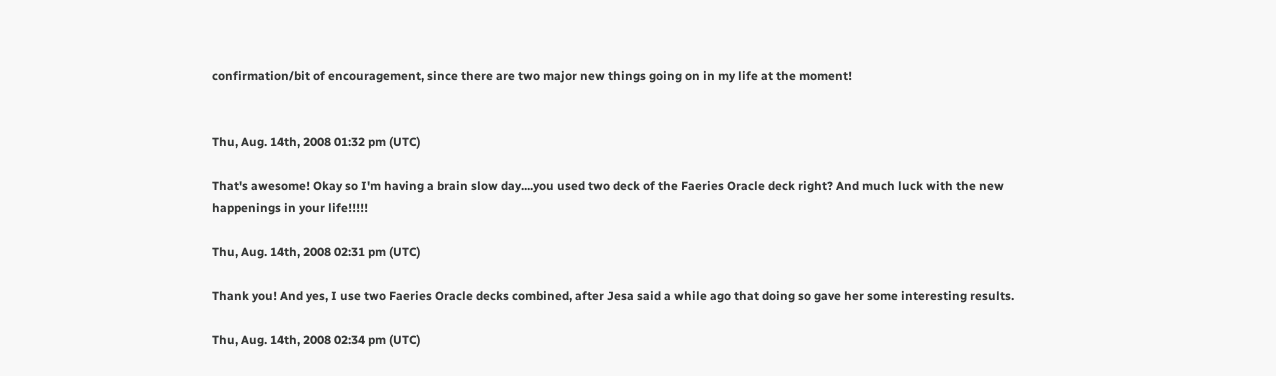confirmation/bit of encouragement, since there are two major new things going on in my life at the moment!


Thu, Aug. 14th, 2008 01:32 pm (UTC)

That's awesome! Okay so I'm having a brain slow day....you used two deck of the Faeries Oracle deck right? And much luck with the new happenings in your life!!!!!

Thu, Aug. 14th, 2008 02:31 pm (UTC)

Thank you! And yes, I use two Faeries Oracle decks combined, after Jesa said a while ago that doing so gave her some interesting results.

Thu, Aug. 14th, 2008 02:34 pm (UTC)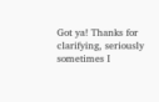Got ya! Thanks for clarifying, seriously sometimes I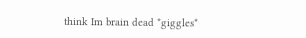think Im brain dead *giggles*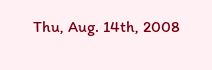Thu, Aug. 14th, 2008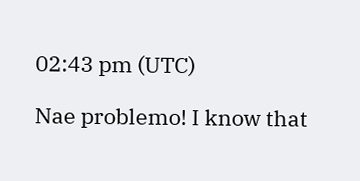02:43 pm (UTC)

Nae problemo! I know that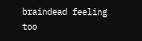braindead feeling too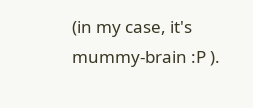(in my case, it's mummy-brain :P ).